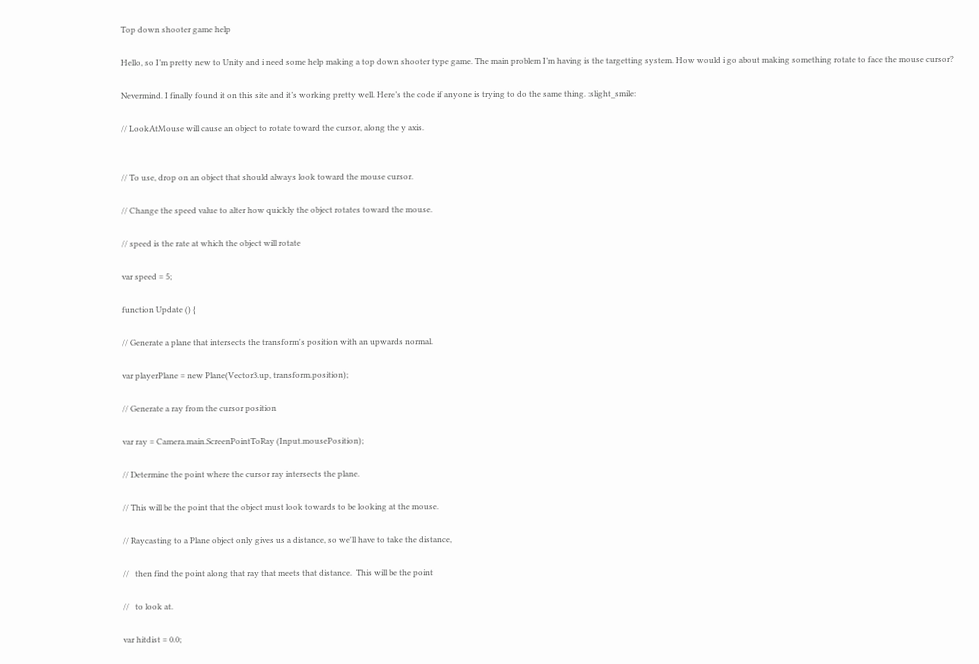Top down shooter game help

Hello, so I’m pretty new to Unity and i need some help making a top down shooter type game. The main problem I’m having is the targetting system. How would i go about making something rotate to face the mouse cursor?

Nevermind. I finally found it on this site and it’s working pretty well. Here’s the code if anyone is trying to do the same thing. :slight_smile:

// LookAtMouse will cause an object to rotate toward the cursor, along the y axis.


// To use, drop on an object that should always look toward the mouse cursor.

// Change the speed value to alter how quickly the object rotates toward the mouse.

// speed is the rate at which the object will rotate

var speed = 5;

function Update () {

// Generate a plane that intersects the transform's position with an upwards normal.

var playerPlane = new Plane(Vector3.up, transform.position);

// Generate a ray from the cursor position

var ray = Camera.main.ScreenPointToRay (Input.mousePosition);

// Determine the point where the cursor ray intersects the plane.

// This will be the point that the object must look towards to be looking at the mouse.

// Raycasting to a Plane object only gives us a distance, so we'll have to take the distance,

//   then find the point along that ray that meets that distance.  This will be the point

//   to look at.

var hitdist = 0.0;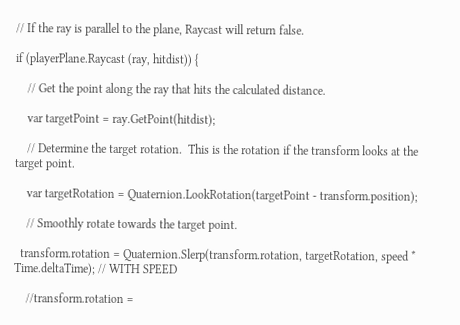// If the ray is parallel to the plane, Raycast will return false.

if (playerPlane.Raycast (ray, hitdist)) {

    // Get the point along the ray that hits the calculated distance.

    var targetPoint = ray.GetPoint(hitdist);

    // Determine the target rotation.  This is the rotation if the transform looks at the target point.

    var targetRotation = Quaternion.LookRotation(targetPoint - transform.position);

    // Smoothly rotate towards the target point.

  transform.rotation = Quaternion.Slerp(transform.rotation, targetRotation, speed * Time.deltaTime); // WITH SPEED

    //transform.rotation =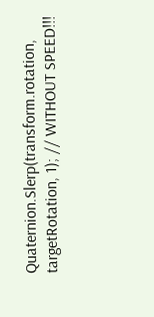Quaternion.Slerp(transform.rotation, targetRotation, 1); // WITHOUT SPEED!!!